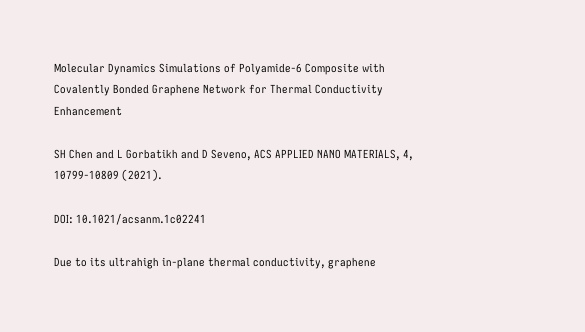Molecular Dynamics Simulations of Polyamide-6 Composite with Covalently Bonded Graphene Network for Thermal Conductivity Enhancement

SH Chen and L Gorbatikh and D Seveno, ACS APPLIED NANO MATERIALS, 4, 10799-10809 (2021).

DOI: 10.1021/acsanm.1c02241

Due to its ultrahigh in-plane thermal conductivity, graphene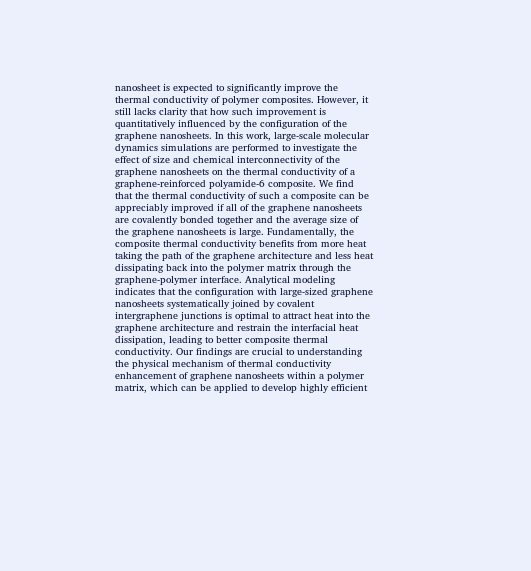nanosheet is expected to significantly improve the thermal conductivity of polymer composites. However, it still lacks clarity that how such improvement is quantitatively influenced by the configuration of the graphene nanosheets. In this work, large-scale molecular dynamics simulations are performed to investigate the effect of size and chemical interconnectivity of the graphene nanosheets on the thermal conductivity of a graphene-reinforced polyamide-6 composite. We find that the thermal conductivity of such a composite can be appreciably improved if all of the graphene nanosheets are covalently bonded together and the average size of the graphene nanosheets is large. Fundamentally, the composite thermal conductivity benefits from more heat taking the path of the graphene architecture and less heat dissipating back into the polymer matrix through the graphene-polymer interface. Analytical modeling indicates that the configuration with large-sized graphene nanosheets systematically joined by covalent intergraphene junctions is optimal to attract heat into the graphene architecture and restrain the interfacial heat dissipation, leading to better composite thermal conductivity. Our findings are crucial to understanding the physical mechanism of thermal conductivity enhancement of graphene nanosheets within a polymer matrix, which can be applied to develop highly efficient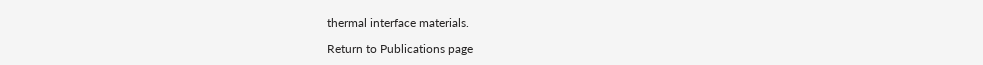thermal interface materials.

Return to Publications page